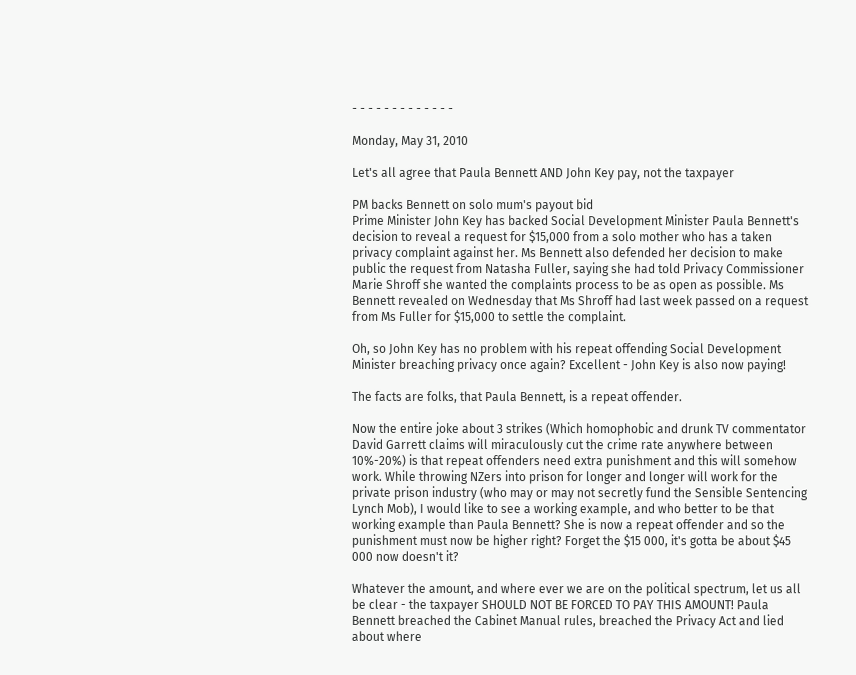- - - - - - - - - - - - -

Monday, May 31, 2010

Let's all agree that Paula Bennett AND John Key pay, not the taxpayer

PM backs Bennett on solo mum's payout bid
Prime Minister John Key has backed Social Development Minister Paula Bennett's decision to reveal a request for $15,000 from a solo mother who has a taken privacy complaint against her. Ms Bennett also defended her decision to make public the request from Natasha Fuller, saying she had told Privacy Commissioner Marie Shroff she wanted the complaints process to be as open as possible. Ms Bennett revealed on Wednesday that Ms Shroff had last week passed on a request from Ms Fuller for $15,000 to settle the complaint.

Oh, so John Key has no problem with his repeat offending Social Development Minister breaching privacy once again? Excellent - John Key is also now paying!

The facts are folks, that Paula Bennett, is a repeat offender.

Now the entire joke about 3 strikes (Which homophobic and drunk TV commentator David Garrett claims will miraculously cut the crime rate anywhere between 10%-20%) is that repeat offenders need extra punishment and this will somehow work. While throwing NZers into prison for longer and longer will work for the private prison industry (who may or may not secretly fund the Sensible Sentencing Lynch Mob), I would like to see a working example, and who better to be that working example than Paula Bennett? She is now a repeat offender and so the punishment must now be higher right? Forget the $15 000, it's gotta be about $45 000 now doesn't it?

Whatever the amount, and where ever we are on the political spectrum, let us all be clear - the taxpayer SHOULD NOT BE FORCED TO PAY THIS AMOUNT! Paula Bennett breached the Cabinet Manual rules, breached the Privacy Act and lied about where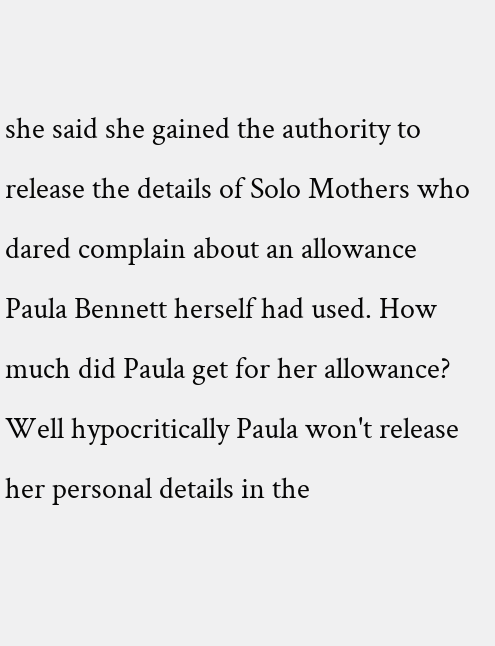she said she gained the authority to release the details of Solo Mothers who dared complain about an allowance Paula Bennett herself had used. How much did Paula get for her allowance? Well hypocritically Paula won't release her personal details in the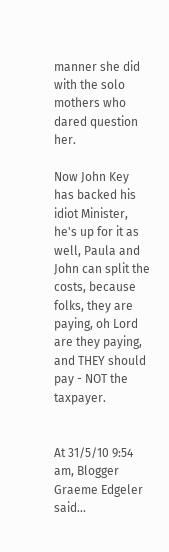manner she did with the solo mothers who dared question her.

Now John Key has backed his idiot Minister, he's up for it as well, Paula and John can split the costs, because folks, they are paying, oh Lord are they paying, and THEY should pay - NOT the taxpayer.


At 31/5/10 9:54 am, Blogger Graeme Edgeler said...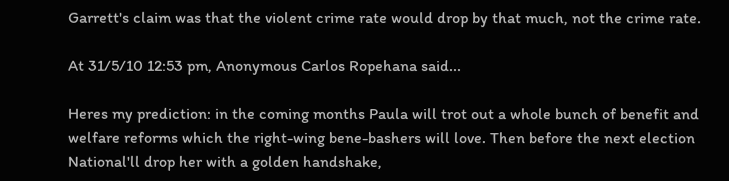Garrett's claim was that the violent crime rate would drop by that much, not the crime rate.

At 31/5/10 12:53 pm, Anonymous Carlos Ropehana said...

Heres my prediction: in the coming months Paula will trot out a whole bunch of benefit and welfare reforms which the right-wing bene-bashers will love. Then before the next election National'll drop her with a golden handshake,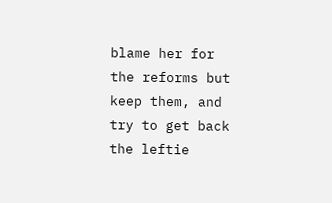blame her for the reforms but keep them, and try to get back the leftie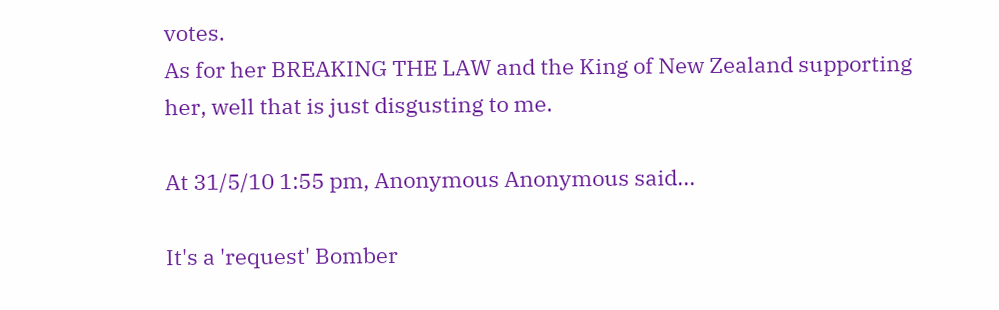votes.
As for her BREAKING THE LAW and the King of New Zealand supporting her, well that is just disgusting to me.

At 31/5/10 1:55 pm, Anonymous Anonymous said...

It's a 'request' Bomber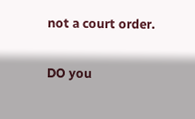not a court order.

DO you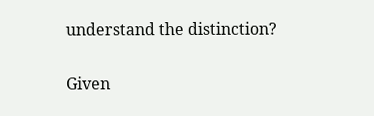understand the distinction?

Given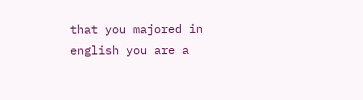that you majored in english you are a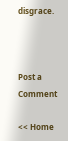disgrace.



Post a Comment

<< Home